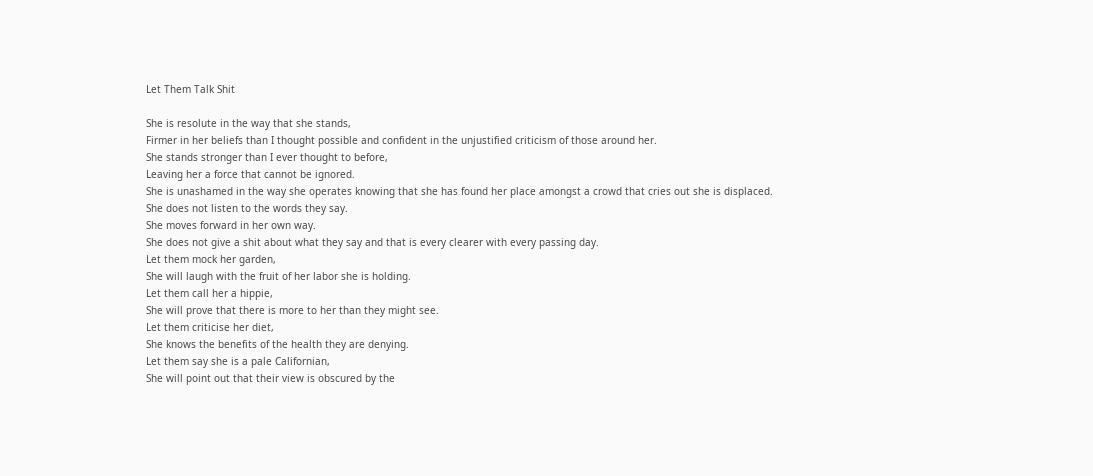Let Them Talk Shit

She is resolute in the way that she stands,
Firmer in her beliefs than I thought possible and confident in the unjustified criticism of those around her.
She stands stronger than I ever thought to before,
Leaving her a force that cannot be ignored.
She is unashamed in the way she operates knowing that she has found her place amongst a crowd that cries out she is displaced.
She does not listen to the words they say.
She moves forward in her own way.
She does not give a shit about what they say and that is every clearer with every passing day.
Let them mock her garden,
She will laugh with the fruit of her labor she is holding.
Let them call her a hippie,
She will prove that there is more to her than they might see.
Let them criticise her diet,
She knows the benefits of the health they are denying.
Let them say she is a pale Californian,
She will point out that their view is obscured by the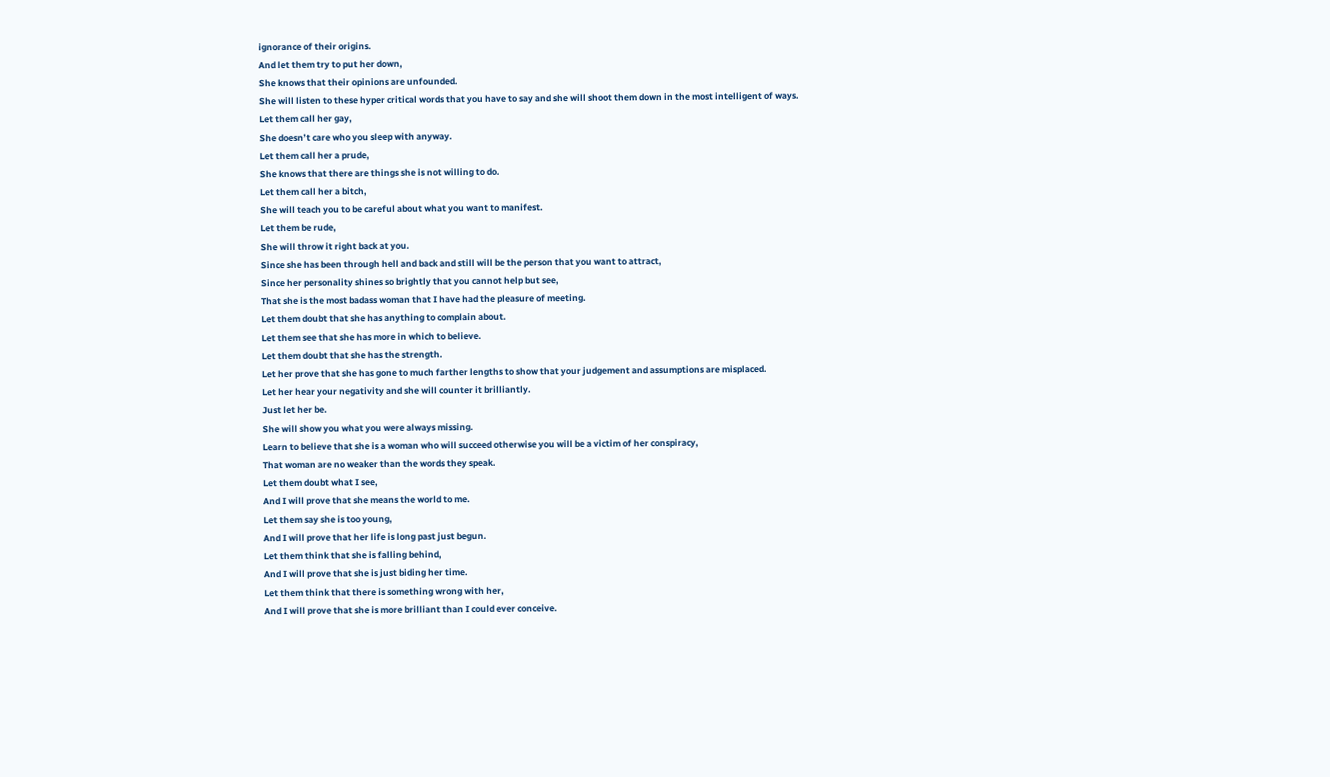ignorance of their origins.
And let them try to put her down,
She knows that their opinions are unfounded.
She will listen to these hyper critical words that you have to say and she will shoot them down in the most intelligent of ways.
Let them call her gay,
She doesn’t care who you sleep with anyway.
Let them call her a prude,
She knows that there are things she is not willing to do.
Let them call her a bitch,
She will teach you to be careful about what you want to manifest.
Let them be rude,
She will throw it right back at you.
Since she has been through hell and back and still will be the person that you want to attract,
Since her personality shines so brightly that you cannot help but see,
That she is the most badass woman that I have had the pleasure of meeting.
Let them doubt that she has anything to complain about.
Let them see that she has more in which to believe.
Let them doubt that she has the strength.
Let her prove that she has gone to much farther lengths to show that your judgement and assumptions are misplaced.
Let her hear your negativity and she will counter it brilliantly.
Just let her be.
She will show you what you were always missing.
Learn to believe that she is a woman who will succeed otherwise you will be a victim of her conspiracy,
That woman are no weaker than the words they speak.
Let them doubt what I see,
And I will prove that she means the world to me.
Let them say she is too young,
And I will prove that her life is long past just begun.
Let them think that she is falling behind,
And I will prove that she is just biding her time.
Let them think that there is something wrong with her,
And I will prove that she is more brilliant than I could ever conceive.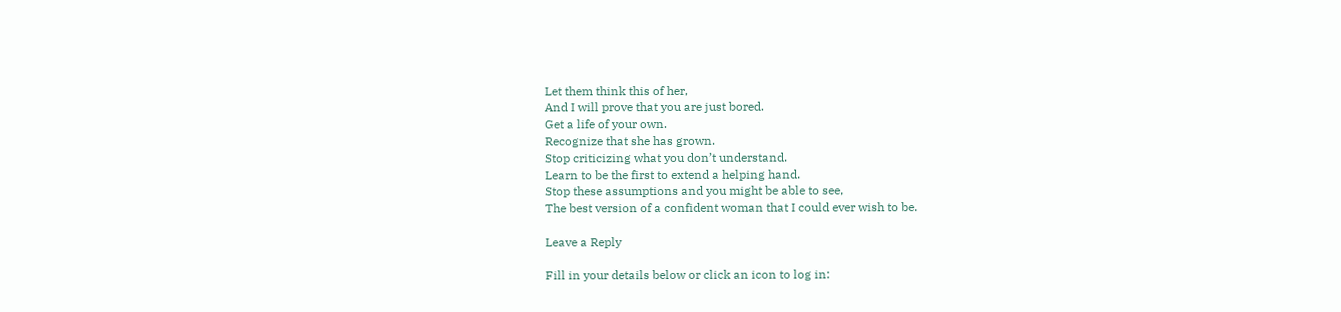Let them think this of her,
And I will prove that you are just bored.
Get a life of your own.
Recognize that she has grown.
Stop criticizing what you don’t understand.
Learn to be the first to extend a helping hand.
Stop these assumptions and you might be able to see,
The best version of a confident woman that I could ever wish to be.

Leave a Reply

Fill in your details below or click an icon to log in: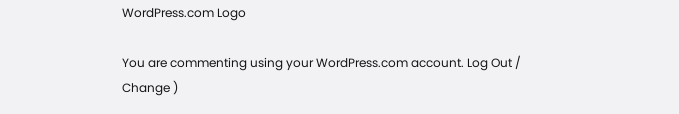WordPress.com Logo

You are commenting using your WordPress.com account. Log Out /  Change )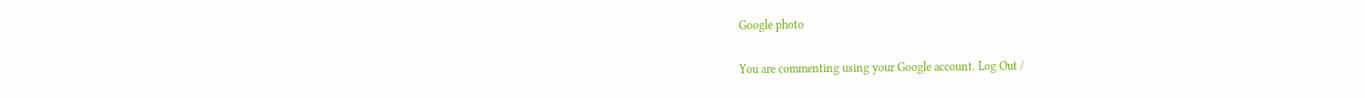Google photo

You are commenting using your Google account. Log Out /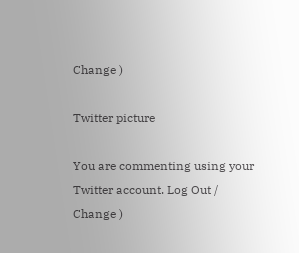Change )

Twitter picture

You are commenting using your Twitter account. Log Out /  Change )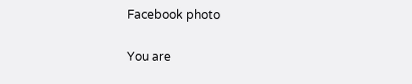Facebook photo

You are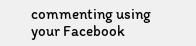commenting using your Facebook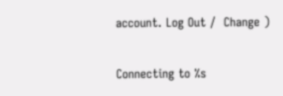account. Log Out /  Change )

Connecting to %s